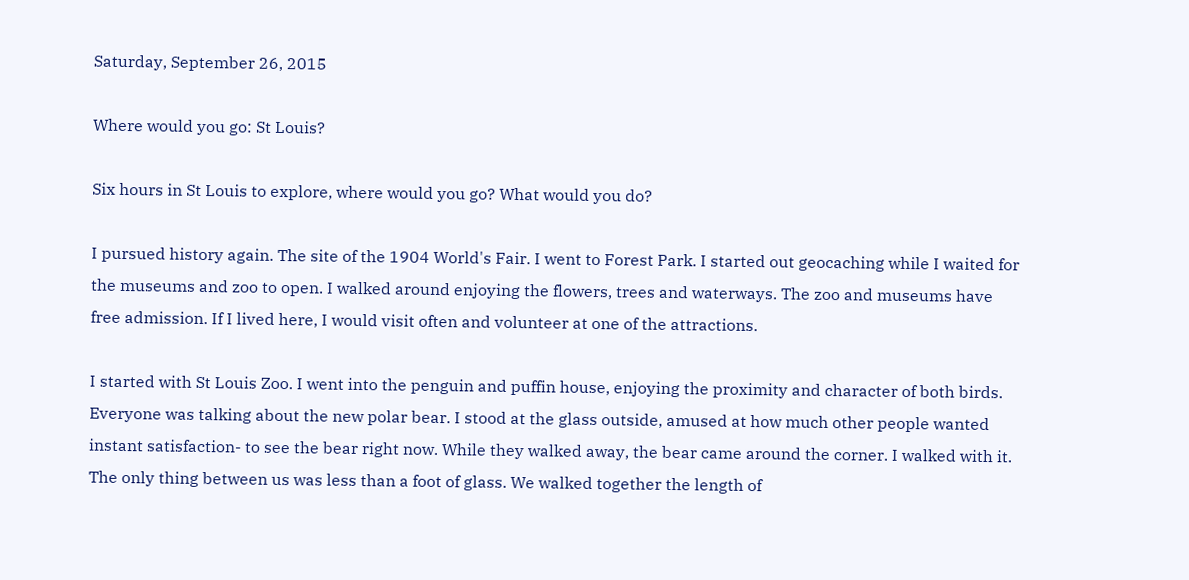Saturday, September 26, 2015

Where would you go: St Louis?

Six hours in St Louis to explore, where would you go? What would you do?

I pursued history again. The site of the 1904 World's Fair. I went to Forest Park. I started out geocaching while I waited for the museums and zoo to open. I walked around enjoying the flowers, trees and waterways. The zoo and museums have free admission. If I lived here, I would visit often and volunteer at one of the attractions.

I started with St Louis Zoo. I went into the penguin and puffin house, enjoying the proximity and character of both birds. Everyone was talking about the new polar bear. I stood at the glass outside, amused at how much other people wanted instant satisfaction- to see the bear right now. While they walked away, the bear came around the corner. I walked with it. The only thing between us was less than a foot of glass. We walked together the length of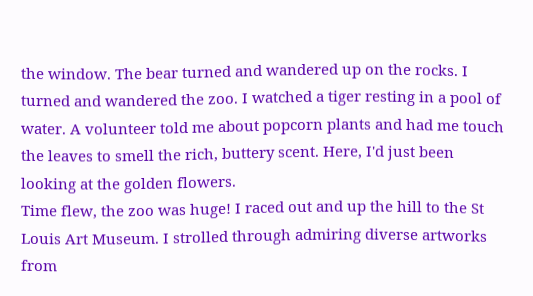the window. The bear turned and wandered up on the rocks. I turned and wandered the zoo. I watched a tiger resting in a pool of water. A volunteer told me about popcorn plants and had me touch the leaves to smell the rich, buttery scent. Here, I'd just been looking at the golden flowers.
Time flew, the zoo was huge! I raced out and up the hill to the St Louis Art Museum. I strolled through admiring diverse artworks from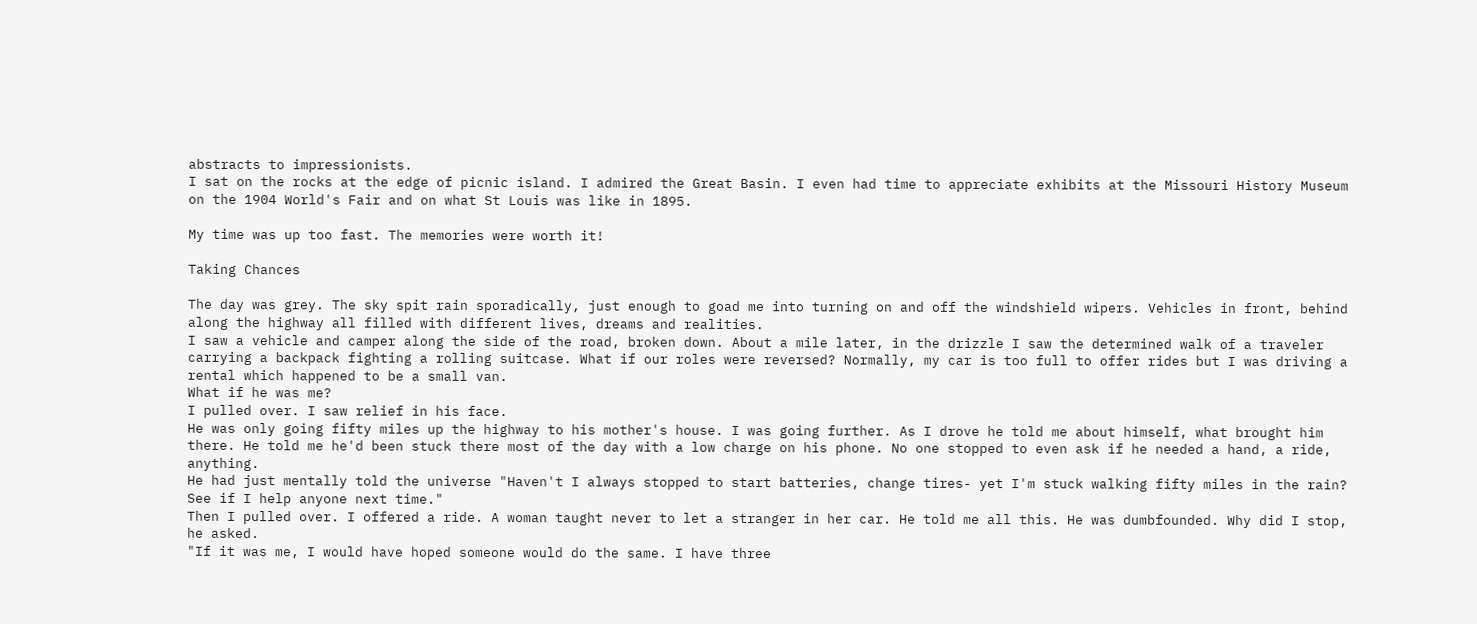abstracts to impressionists.
I sat on the rocks at the edge of picnic island. I admired the Great Basin. I even had time to appreciate exhibits at the Missouri History Museum on the 1904 World's Fair and on what St Louis was like in 1895.

My time was up too fast. The memories were worth it!

Taking Chances

The day was grey. The sky spit rain sporadically, just enough to goad me into turning on and off the windshield wipers. Vehicles in front, behind along the highway all filled with different lives, dreams and realities.
I saw a vehicle and camper along the side of the road, broken down. About a mile later, in the drizzle I saw the determined walk of a traveler carrying a backpack fighting a rolling suitcase. What if our roles were reversed? Normally, my car is too full to offer rides but I was driving a rental which happened to be a small van.
What if he was me?
I pulled over. I saw relief in his face.
He was only going fifty miles up the highway to his mother's house. I was going further. As I drove he told me about himself, what brought him there. He told me he'd been stuck there most of the day with a low charge on his phone. No one stopped to even ask if he needed a hand, a ride, anything.
He had just mentally told the universe "Haven't I always stopped to start batteries, change tires- yet I'm stuck walking fifty miles in the rain? See if I help anyone next time."
Then I pulled over. I offered a ride. A woman taught never to let a stranger in her car. He told me all this. He was dumbfounded. Why did I stop, he asked.
"If it was me, I would have hoped someone would do the same. I have three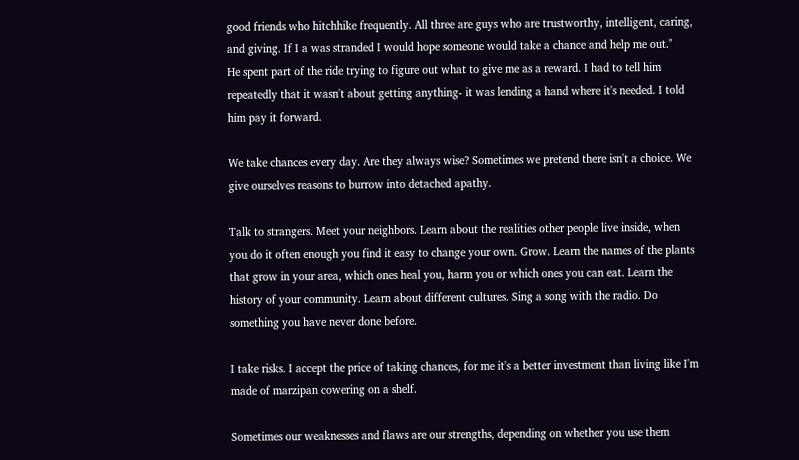good friends who hitchhike frequently. All three are guys who are trustworthy, intelligent, caring, and giving. If I a was stranded I would hope someone would take a chance and help me out."
He spent part of the ride trying to figure out what to give me as a reward. I had to tell him repeatedly that it wasn't about getting anything- it was lending a hand where it's needed. I told him pay it forward.

We take chances every day. Are they always wise? Sometimes we pretend there isn't a choice. We give ourselves reasons to burrow into detached apathy.

Talk to strangers. Meet your neighbors. Learn about the realities other people live inside, when you do it often enough you find it easy to change your own. Grow. Learn the names of the plants that grow in your area, which ones heal you, harm you or which ones you can eat. Learn the history of your community. Learn about different cultures. Sing a song with the radio. Do something you have never done before.

I take risks. I accept the price of taking chances, for me it's a better investment than living like I'm made of marzipan cowering on a shelf.

Sometimes our weaknesses and flaws are our strengths, depending on whether you use them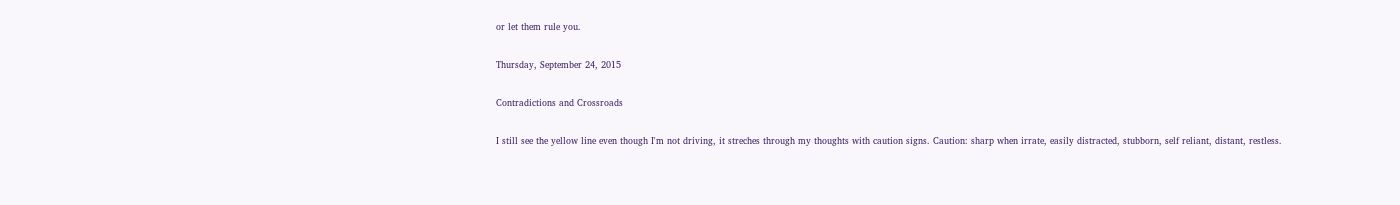or let them rule you.

Thursday, September 24, 2015

Contradictions and Crossroads

I still see the yellow line even though I'm not driving, it streches through my thoughts with caution signs. Caution: sharp when irrate, easily distracted, stubborn, self reliant, distant, restless.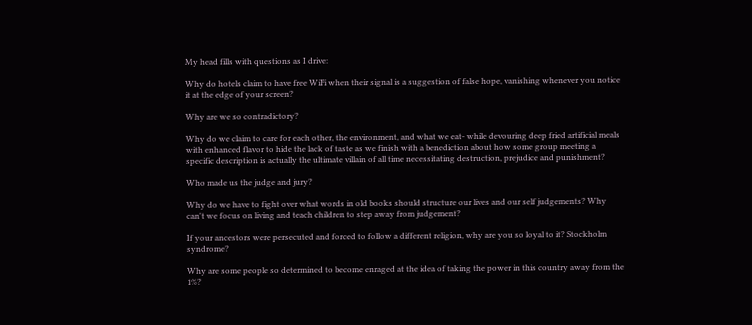My head fills with questions as I drive:

Why do hotels claim to have free WiFi when their signal is a suggestion of false hope, vanishing whenever you notice it at the edge of your screen?

Why are we so contradictory?

Why do we claim to care for each other, the environment, and what we eat- while devouring deep fried artificial meals with enhanced flavor to hide the lack of taste as we finish with a benediction about how some group meeting a specific description is actually the ultimate villain of all time necessitating destruction, prejudice and punishment?

Who made us the judge and jury?

Why do we have to fight over what words in old books should structure our lives and our self judgements? Why can't we focus on living and teach children to step away from judgement?

If your ancestors were persecuted and forced to follow a different religion, why are you so loyal to it? Stockholm syndrome?

Why are some people so determined to become enraged at the idea of taking the power in this country away from the 1%?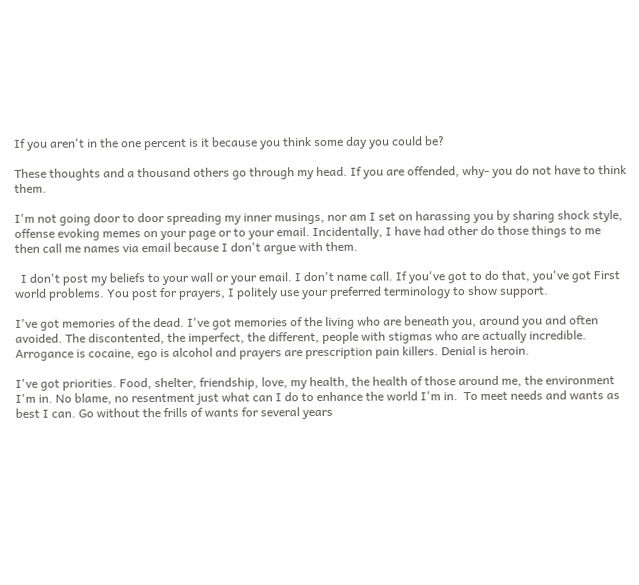If you aren't in the one percent is it because you think some day you could be?

These thoughts and a thousand others go through my head. If you are offended, why- you do not have to think them.

I'm not going door to door spreading my inner musings, nor am I set on harassing you by sharing shock style, offense evoking memes on your page or to your email. Incidentally, I have had other do those things to me then call me names via email because I don't argue with them.

  I don't post my beliefs to your wall or your email. I don't name call. If you've got to do that, you've got First world problems. You post for prayers, I politely use your preferred terminology to show support.

I've got memories of the dead. I've got memories of the living who are beneath you, around you and often avoided. The discontented, the imperfect, the different, people with stigmas who are actually incredible. Arrogance is cocaine, ego is alcohol and prayers are prescription pain killers. Denial is heroin.

I've got priorities. Food, shelter, friendship, love, my health, the health of those around me, the environment I'm in. No blame, no resentment just what can I do to enhance the world I'm in.  To meet needs and wants as best I can. Go without the frills of wants for several years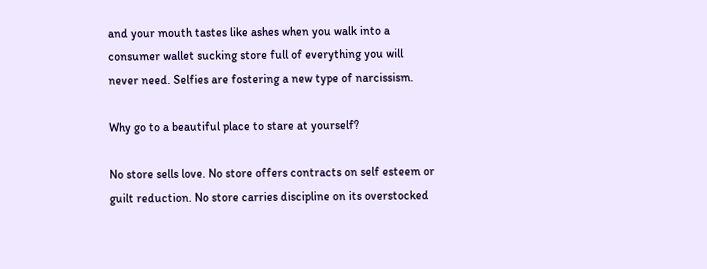and your mouth tastes like ashes when you walk into a consumer wallet sucking store full of everything you will never need. Selfies are fostering a new type of narcissism.

Why go to a beautiful place to stare at yourself?

No store sells love. No store offers contracts on self esteem or guilt reduction. No store carries discipline on its overstocked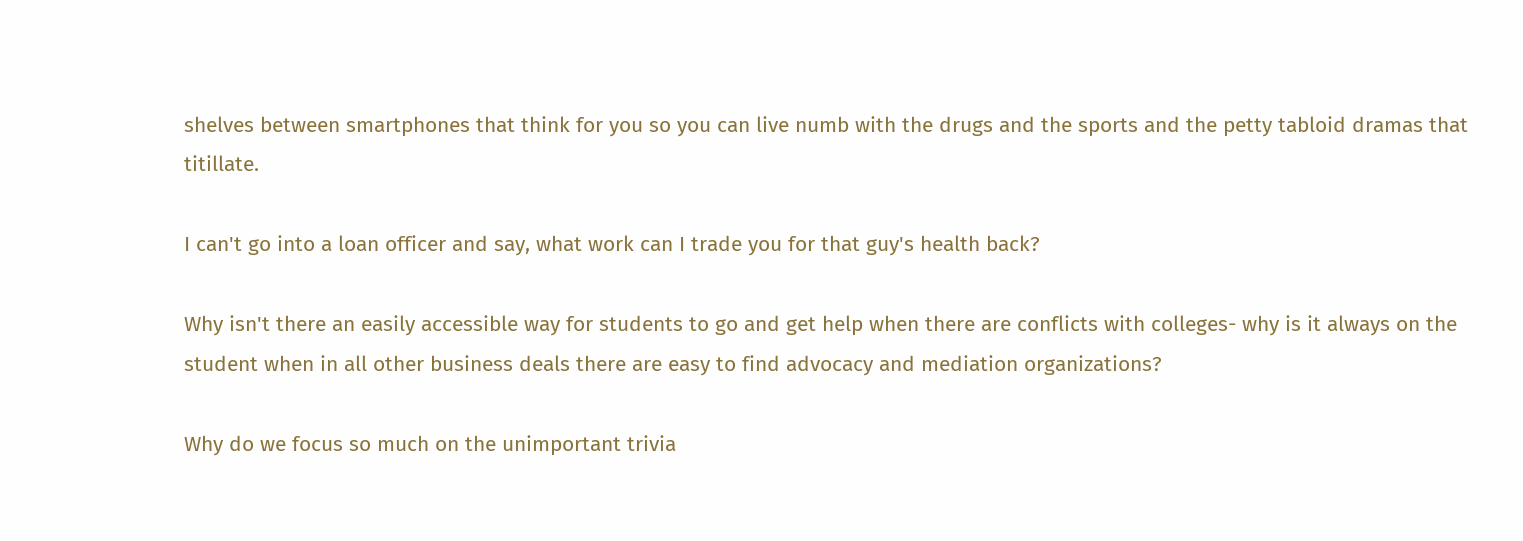shelves between smartphones that think for you so you can live numb with the drugs and the sports and the petty tabloid dramas that titillate.

I can't go into a loan officer and say, what work can I trade you for that guy's health back?

Why isn't there an easily accessible way for students to go and get help when there are conflicts with colleges- why is it always on the student when in all other business deals there are easy to find advocacy and mediation organizations?

Why do we focus so much on the unimportant trivia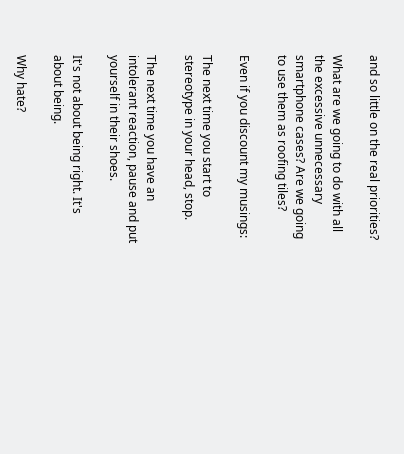and so little on the real priorities?

What are we going to do with all the excessive unnecessary smartphone cases? Are we going to use them as roofing tiles?

Even if you discount my musings:

The next time you start to stereotype in your head, stop.

The next time you have an intolerant reaction, pause and put yourself in their shoes.

It's not about being right. It's about being.

Why hate?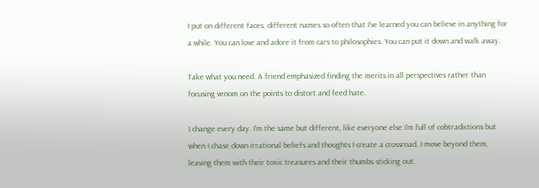I put on different faces, different names so often that I've learned you can believe in anything for a while. You can love and adore it from cars to philosophies. You can put it down and walk away.

Take what you need. A friend emphasized finding the merits in all perspectives rather than focusing venom on the points to distort and feed hate.

I change every day. I'm the same but different, like everyone else I'm full of cobtradictions but when I chase down irrational beliefs and thoughts I create a crossroad. I move beyond them, leaving them with their toxic treasures and their thumbs sticking out.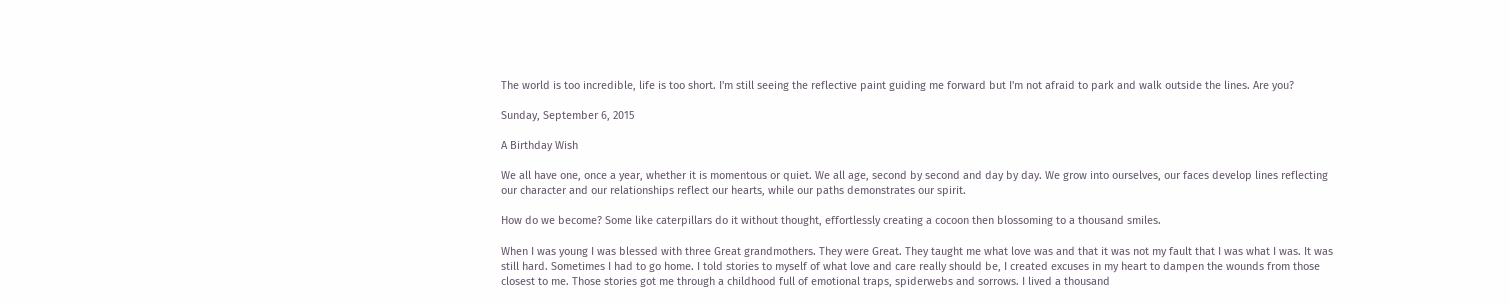The world is too incredible, life is too short. I'm still seeing the reflective paint guiding me forward but I'm not afraid to park and walk outside the lines. Are you?

Sunday, September 6, 2015

A Birthday Wish

We all have one, once a year, whether it is momentous or quiet. We all age, second by second and day by day. We grow into ourselves, our faces develop lines reflecting our character and our relationships reflect our hearts, while our paths demonstrates our spirit.

How do we become? Some like caterpillars do it without thought, effortlessly creating a cocoon then blossoming to a thousand smiles.

When I was young I was blessed with three Great grandmothers. They were Great. They taught me what love was and that it was not my fault that I was what I was. It was still hard. Sometimes I had to go home. I told stories to myself of what love and care really should be, I created excuses in my heart to dampen the wounds from those closest to me. Those stories got me through a childhood full of emotional traps, spiderwebs and sorrows. I lived a thousand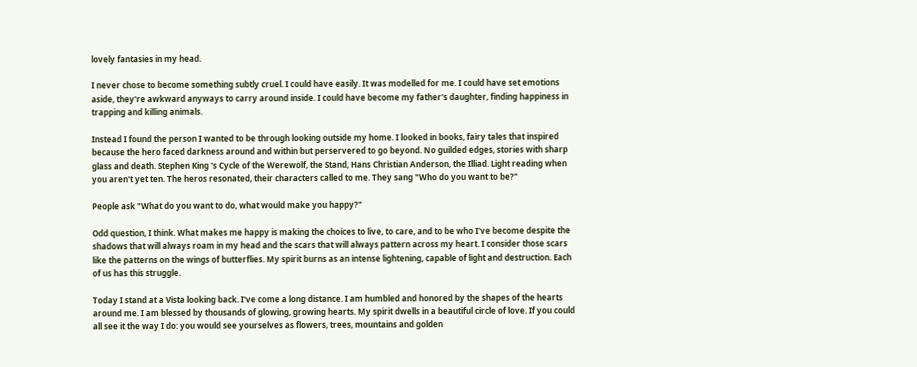lovely fantasies in my head.

I never chose to become something subtly cruel. I could have easily. It was modelled for me. I could have set emotions aside, they're awkward anyways to carry around inside. I could have become my father's daughter, finding happiness in trapping and killing animals.

Instead I found the person I wanted to be through looking outside my home. I looked in books, fairy tales that inspired because the hero faced darkness around and within but perservered to go beyond. No guilded edges, stories with sharp glass and death. Stephen King 's Cycle of the Werewolf, the Stand, Hans Christian Anderson, the Illiad. Light reading when you aren't yet ten. The heros resonated, their characters called to me. They sang "Who do you want to be?"

People ask "What do you want to do, what would make you happy?"

Odd question, I think. What makes me happy is making the choices to live, to care, and to be who I've become despite the shadows that will always roam in my head and the scars that will always pattern across my heart. I consider those scars like the patterns on the wings of butterflies. My spirit burns as an intense lightening, capable of light and destruction. Each of us has this struggle.

Today I stand at a Vista looking back. I've come a long distance. I am humbled and honored by the shapes of the hearts around me. I am blessed by thousands of glowing, growing hearts. My spirit dwells in a beautiful circle of love. If you could all see it the way I do: you would see yourselves as flowers, trees, mountains and golden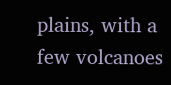plains, with a few volcanoes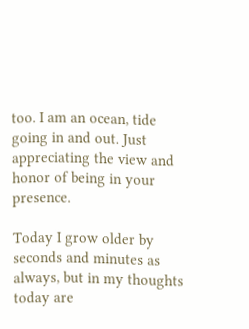too. I am an ocean, tide going in and out. Just appreciating the view and honor of being in your presence.

Today I grow older by seconds and minutes as always, but in my thoughts today are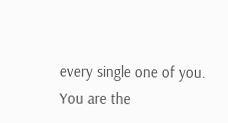every single one of you. You are the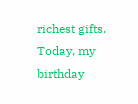richest gifts. Today, my birthday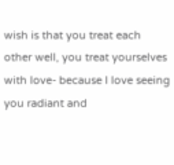wish is that you treat each other well, you treat yourselves with love- because I love seeing you radiant and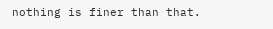nothing is finer than that.